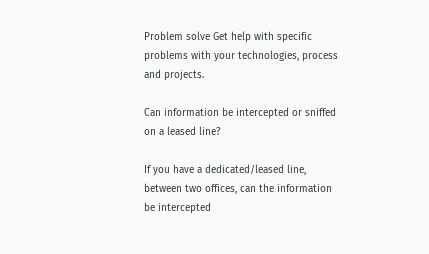Problem solve Get help with specific problems with your technologies, process and projects.

Can information be intercepted or sniffed on a leased line?

If you have a dedicated/leased line, between two offices, can the information be intercepted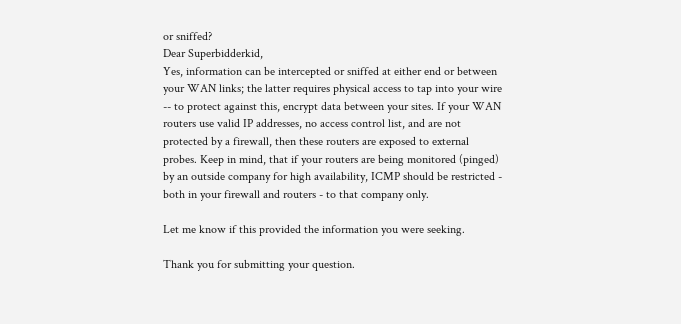or sniffed?
Dear Superbidderkid,
Yes, information can be intercepted or sniffed at either end or between your WAN links; the latter requires physical access to tap into your wire -- to protect against this, encrypt data between your sites. If your WAN routers use valid IP addresses, no access control list, and are not protected by a firewall, then these routers are exposed to external probes. Keep in mind, that if your routers are being monitored (pinged) by an outside company for high availability, ICMP should be restricted - both in your firewall and routers - to that company only.

Let me know if this provided the information you were seeking.

Thank you for submitting your question.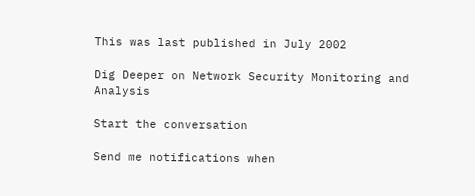This was last published in July 2002

Dig Deeper on Network Security Monitoring and Analysis

Start the conversation

Send me notifications when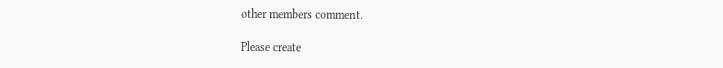other members comment.

Please create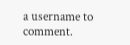a username to comment.